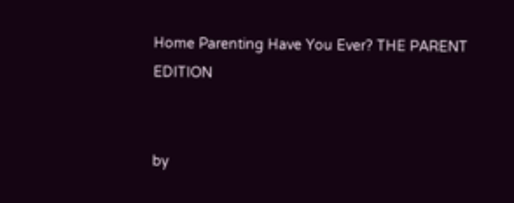Home Parenting Have You Ever? THE PARENT EDITION


by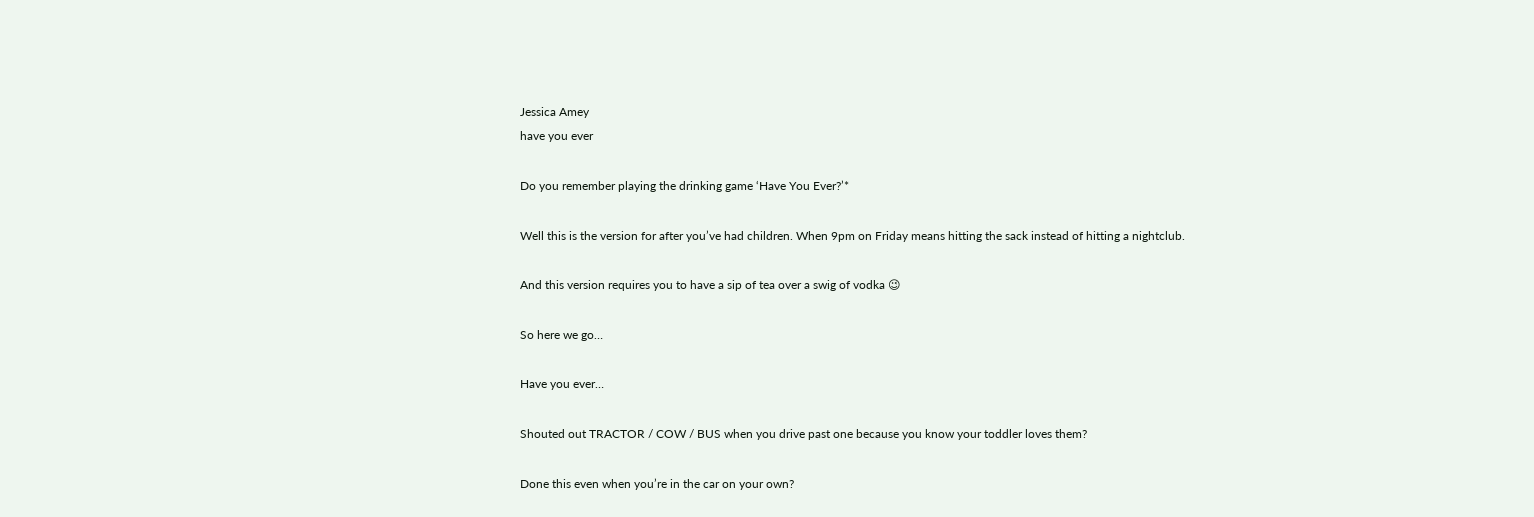Jessica Amey
have you ever

Do you remember playing the drinking game ‘Have You Ever?’*

Well this is the version for after you’ve had children. When 9pm on Friday means hitting the sack instead of hitting a nightclub.

And this version requires you to have a sip of tea over a swig of vodka 😉

So here we go…

Have you ever…

Shouted out TRACTOR / COW / BUS when you drive past one because you know your toddler loves them?

Done this even when you’re in the car on your own?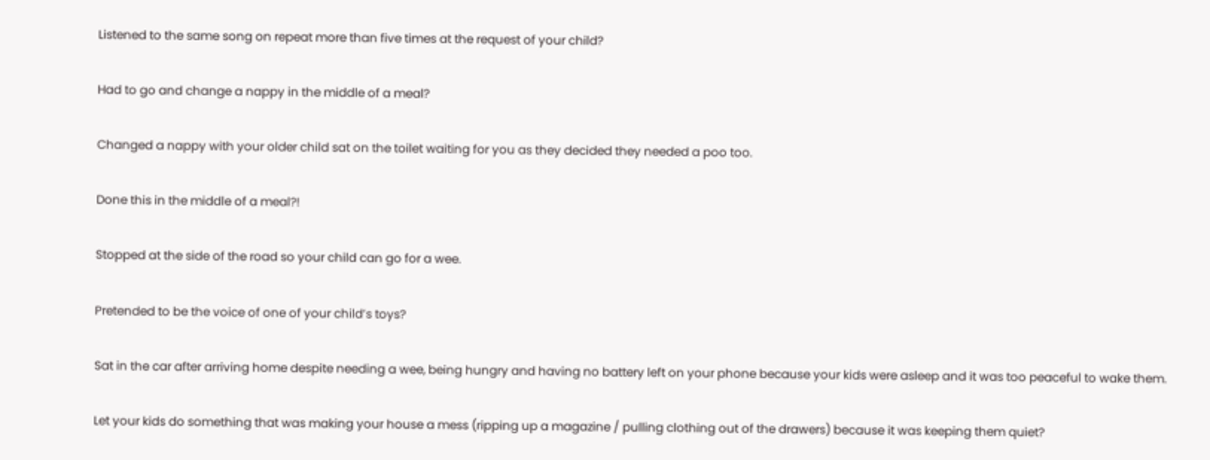Listened to the same song on repeat more than five times at the request of your child?

Had to go and change a nappy in the middle of a meal?

Changed a nappy with your older child sat on the toilet waiting for you as they decided they needed a poo too.

Done this in the middle of a meal?!

Stopped at the side of the road so your child can go for a wee.

Pretended to be the voice of one of your child’s toys?

Sat in the car after arriving home despite needing a wee, being hungry and having no battery left on your phone because your kids were asleep and it was too peaceful to wake them.

Let your kids do something that was making your house a mess (ripping up a magazine / pulling clothing out of the drawers) because it was keeping them quiet?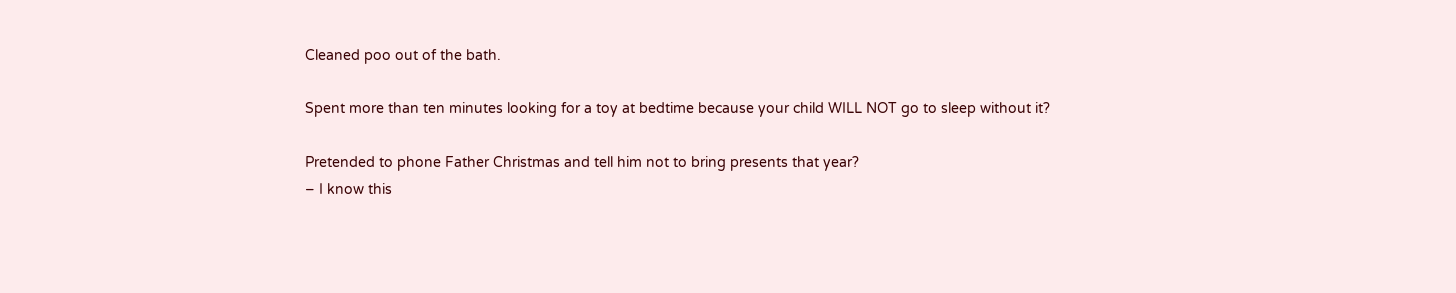Cleaned poo out of the bath.

Spent more than ten minutes looking for a toy at bedtime because your child WILL NOT go to sleep without it?

Pretended to phone Father Christmas and tell him not to bring presents that year?
– I know this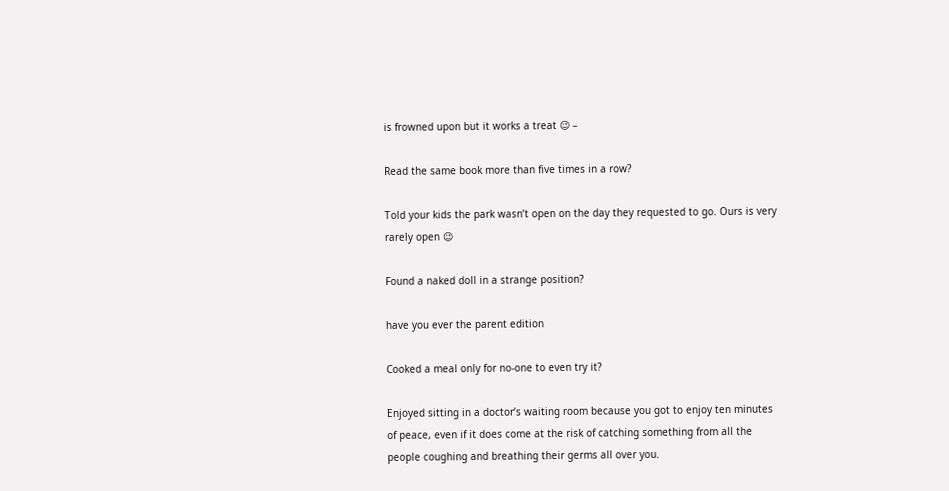is frowned upon but it works a treat 😉 –

Read the same book more than five times in a row?

Told your kids the park wasn’t open on the day they requested to go. Ours is very rarely open 😉

Found a naked doll in a strange position?

have you ever the parent edition

Cooked a meal only for no-one to even try it?

Enjoyed sitting in a doctor’s waiting room because you got to enjoy ten minutes of peace, even if it does come at the risk of catching something from all the people coughing and breathing their germs all over you.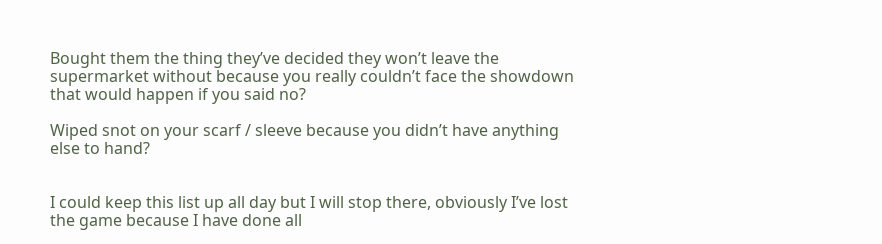Bought them the thing they’ve decided they won’t leave the supermarket without because you really couldn’t face the showdown that would happen if you said no?

Wiped snot on your scarf / sleeve because you didn’t have anything else to hand?


I could keep this list up all day but I will stop there, obviously I’ve lost the game because I have done all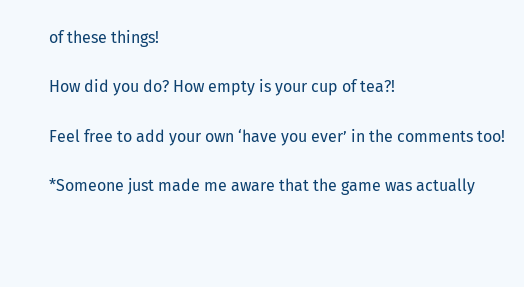of these things!

How did you do? How empty is your cup of tea?!

Feel free to add your own ‘have you ever’ in the comments too!

*Someone just made me aware that the game was actually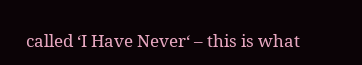called ‘I Have Never‘ – this is what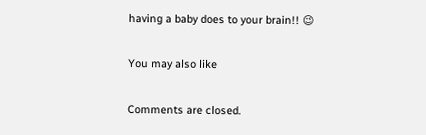having a baby does to your brain!! 😉

You may also like

Comments are closed.